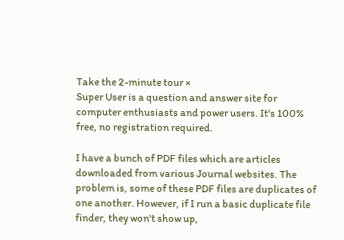Take the 2-minute tour ×
Super User is a question and answer site for computer enthusiasts and power users. It's 100% free, no registration required.

I have a bunch of PDF files which are articles downloaded from various Journal websites. The problem is, some of these PDF files are duplicates of one another. However, if I run a basic duplicate file finder, they won't show up,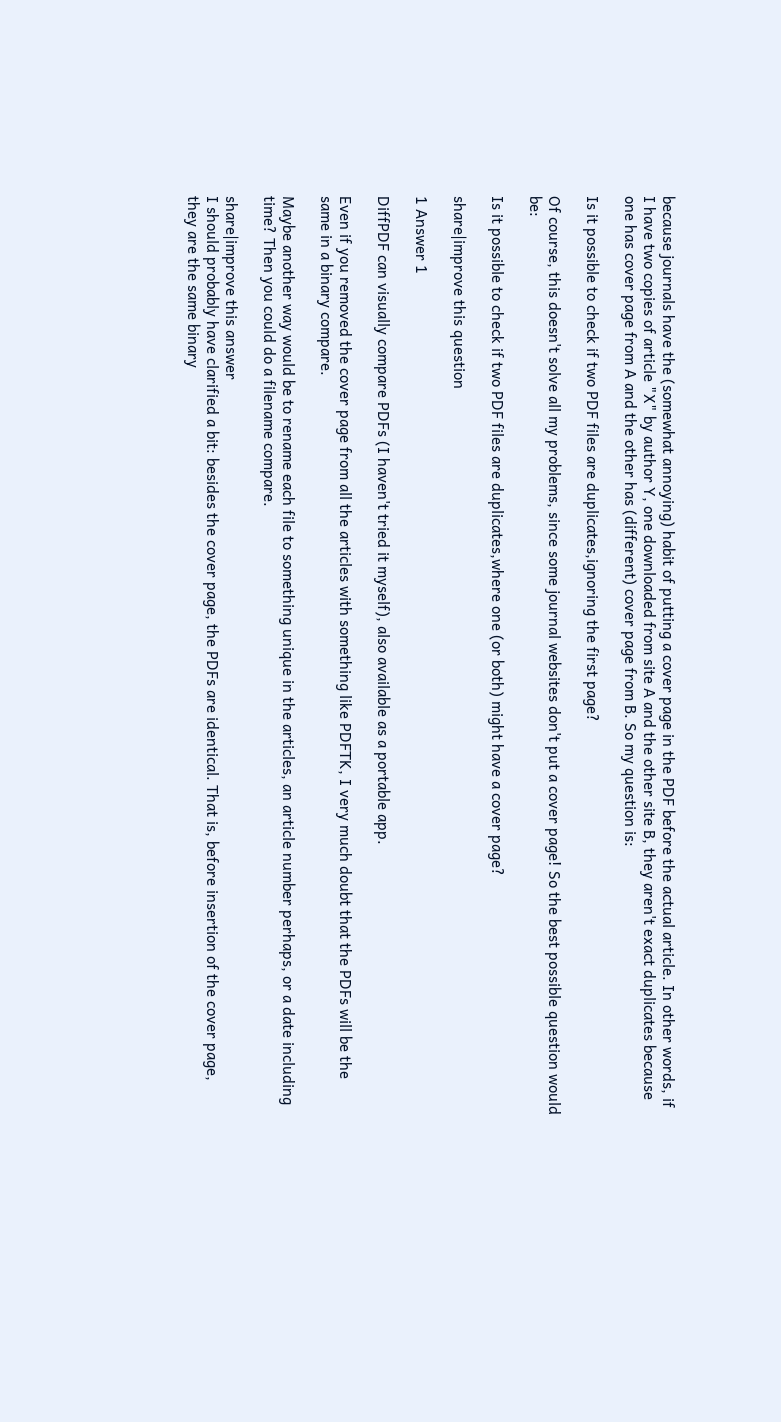because journals have the (somewhat annoying) habit of putting a cover page in the PDF before the actual article. In other words, if I have two copies of article "X" by author Y, one downloaded from site A and the other site B, they aren't exact duplicates because one has cover page from A and the other has (different) cover page from B. So my question is:

Is it possible to check if two PDF files are duplicates,ignoring the first page?

Of course, this doesn't solve all my problems, since some journal websites don't put a cover page! So the best possible question would be:

Is it possible to check if two PDF files are duplicates,where one (or both) might have a cover page?

share|improve this question

1 Answer 1

DiffPDF can visually compare PDFs (I haven't tried it myself), also available as a portable app.

Even if you removed the cover page from all the articles with something like PDFTK, I very much doubt that the PDFs will be the same in a binary compare.

Maybe another way would be to rename each file to something unique in the articles, an article number perhaps, or a date including time? Then you could do a filename compare.

share|improve this answer
I should probably have clarified a bit: besides the cover page, the PDFs are identical. That is, before insertion of the cover page, they are the same binary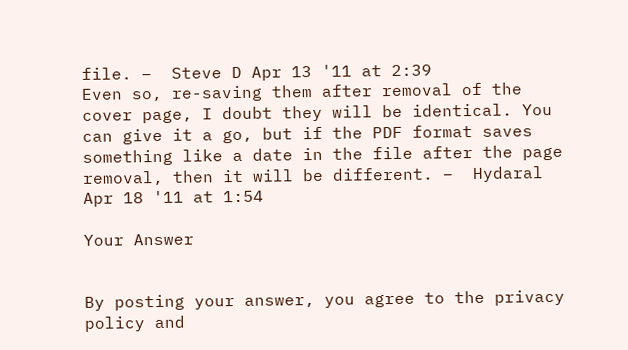file. –  Steve D Apr 13 '11 at 2:39
Even so, re-saving them after removal of the cover page, I doubt they will be identical. You can give it a go, but if the PDF format saves something like a date in the file after the page removal, then it will be different. –  Hydaral Apr 18 '11 at 1:54

Your Answer


By posting your answer, you agree to the privacy policy and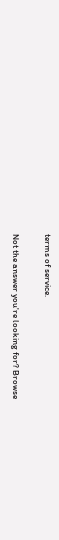terms of service.

Not the answer you're looking for? Browse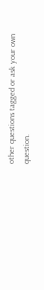other questions tagged or ask your own question.